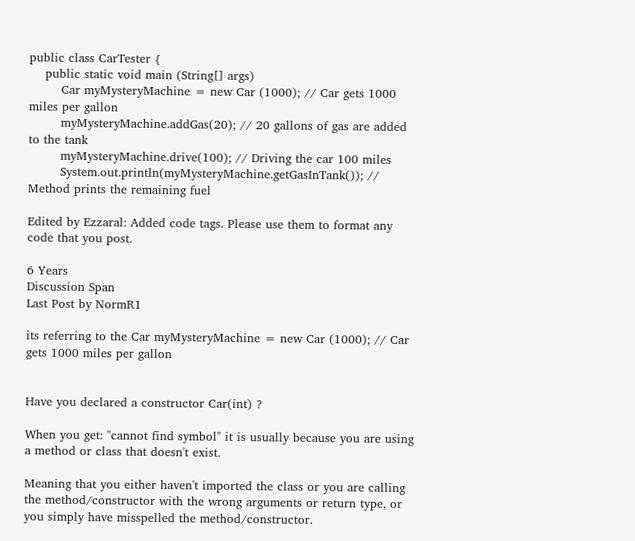public class CarTester {
    public static void main (String[] args)
        Car myMysteryMachine = new Car (1000); // Car gets 1000 miles per gallon
        myMysteryMachine.addGas(20); // 20 gallons of gas are added to the tank
        myMysteryMachine.drive(100); // Driving the car 100 miles
        System.out.println(myMysteryMachine.getGasInTank()); // Method prints the remaining fuel

Edited by Ezzaral: Added code tags. Please use them to format any code that you post.

6 Years
Discussion Span
Last Post by NormR1

its referring to the Car myMysteryMachine = new Car (1000); // Car gets 1000 miles per gallon


Have you declared a constructor Car(int) ?

When you get: "cannot find symbol" it is usually because you are using a method or class that doesn't exist.

Meaning that you either haven't imported the class or you are calling the method/constructor with the wrong arguments or return type, or you simply have misspelled the method/constructor.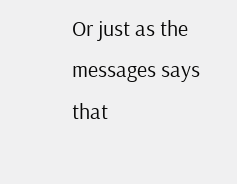Or just as the messages says that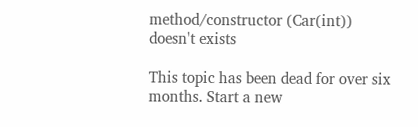method/constructor (Car(int)) doesn't exists

This topic has been dead for over six months. Start a new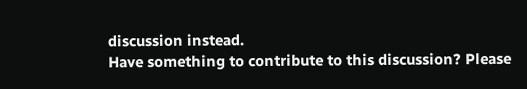discussion instead.
Have something to contribute to this discussion? Please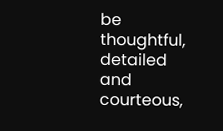be thoughtful, detailed and courteous,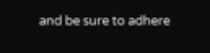and be sure to adhere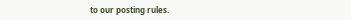to our posting rules.